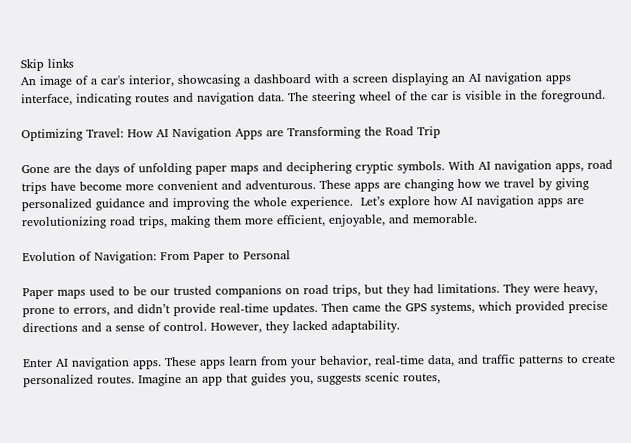Skip links
An image of a car's interior, showcasing a dashboard with a screen displaying an AI navigation apps interface, indicating routes and navigation data. The steering wheel of the car is visible in the foreground.

Optimizing Travel: How AI Navigation Apps are Transforming the Road Trip

Gone are the days of unfolding paper maps and deciphering cryptic symbols. With AI navigation apps, road trips have become more convenient and adventurous. These apps are changing how we travel by giving personalized guidance and improving the whole experience.  Let’s explore how AI navigation apps are revolutionizing road trips, making them more efficient, enjoyable, and memorable.

Evolution of Navigation: From Paper to Personal

Paper maps used to be our trusted companions on road trips, but they had limitations. They were heavy, prone to errors, and didn’t provide real-time updates. Then came the GPS systems, which provided precise directions and a sense of control. However, they lacked adaptability.

Enter AI navigation apps. These apps learn from your behavior, real-time data, and traffic patterns to create personalized routes. Imagine an app that guides you, suggests scenic routes,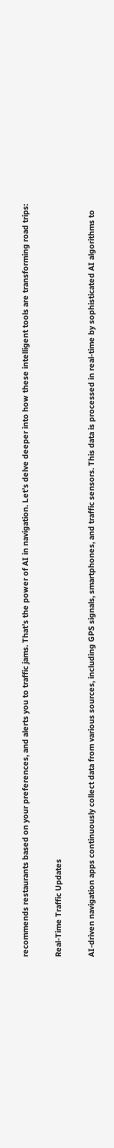recommends restaurants based on your preferences, and alerts you to traffic jams. That’s the power of AI in navigation. Let’s delve deeper into how these intelligent tools are transforming road trips:

Real-Time Traffic Updates

AI-driven navigation apps continuously collect data from various sources, including GPS signals, smartphones, and traffic sensors. This data is processed in real-time by sophisticated AI algorithms to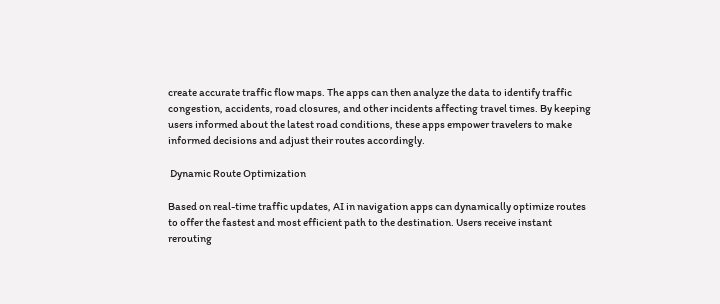create accurate traffic flow maps. The apps can then analyze the data to identify traffic congestion, accidents, road closures, and other incidents affecting travel times. By keeping users informed about the latest road conditions, these apps empower travelers to make informed decisions and adjust their routes accordingly.

 Dynamic Route Optimization

Based on real-time traffic updates, AI in navigation apps can dynamically optimize routes to offer the fastest and most efficient path to the destination. Users receive instant rerouting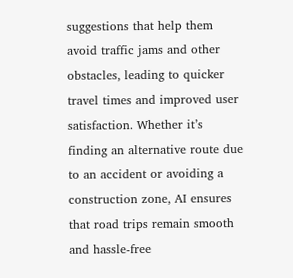suggestions that help them avoid traffic jams and other obstacles, leading to quicker travel times and improved user satisfaction. Whether it’s finding an alternative route due to an accident or avoiding a construction zone, AI ensures that road trips remain smooth and hassle-free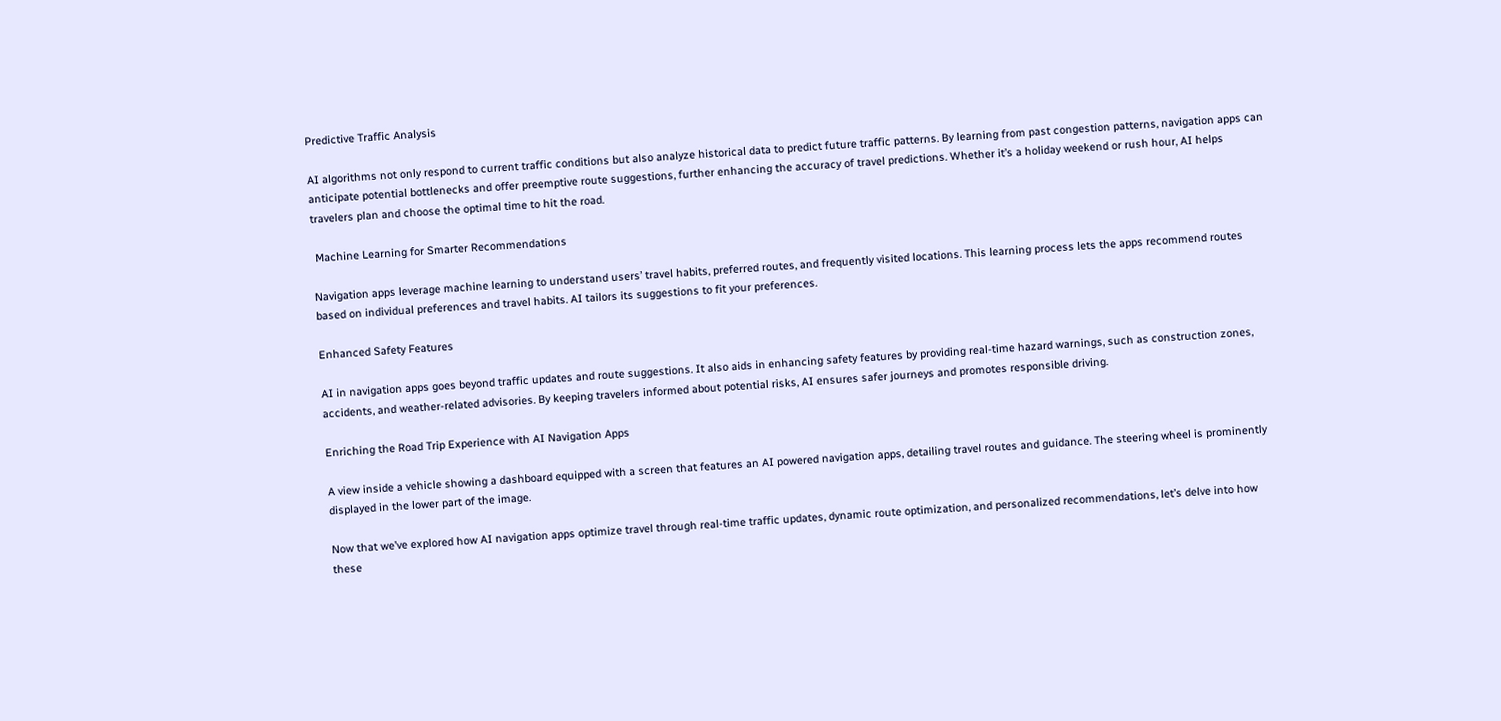Predictive Traffic Analysis

AI algorithms not only respond to current traffic conditions but also analyze historical data to predict future traffic patterns. By learning from past congestion patterns, navigation apps can anticipate potential bottlenecks and offer preemptive route suggestions, further enhancing the accuracy of travel predictions. Whether it’s a holiday weekend or rush hour, AI helps travelers plan and choose the optimal time to hit the road.

 Machine Learning for Smarter Recommendations

Navigation apps leverage machine learning to understand users’ travel habits, preferred routes, and frequently visited locations. This learning process lets the apps recommend routes based on individual preferences and travel habits. AI tailors its suggestions to fit your preferences.

Enhanced Safety Features

AI in navigation apps goes beyond traffic updates and route suggestions. It also aids in enhancing safety features by providing real-time hazard warnings, such as construction zones, accidents, and weather-related advisories. By keeping travelers informed about potential risks, AI ensures safer journeys and promotes responsible driving.

Enriching the Road Trip Experience with AI Navigation Apps

A view inside a vehicle showing a dashboard equipped with a screen that features an AI powered navigation apps, detailing travel routes and guidance. The steering wheel is prominently displayed in the lower part of the image.

Now that we’ve explored how AI navigation apps optimize travel through real-time traffic updates, dynamic route optimization, and personalized recommendations, let’s delve into how these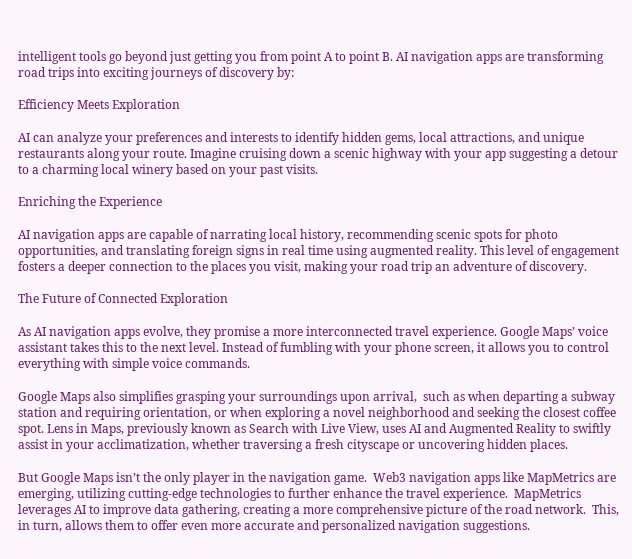intelligent tools go beyond just getting you from point A to point B. AI navigation apps are transforming road trips into exciting journeys of discovery by:

Efficiency Meets Exploration

AI can analyze your preferences and interests to identify hidden gems, local attractions, and unique restaurants along your route. Imagine cruising down a scenic highway with your app suggesting a detour to a charming local winery based on your past visits.

Enriching the Experience

AI navigation apps are capable of narrating local history, recommending scenic spots for photo opportunities, and translating foreign signs in real time using augmented reality. This level of engagement fosters a deeper connection to the places you visit, making your road trip an adventure of discovery.

The Future of Connected Exploration

As AI navigation apps evolve, they promise a more interconnected travel experience. Google Maps’ voice assistant takes this to the next level. Instead of fumbling with your phone screen, it allows you to control everything with simple voice commands.

Google Maps also simplifies grasping your surroundings upon arrival,  such as when departing a subway station and requiring orientation, or when exploring a novel neighborhood and seeking the closest coffee spot. Lens in Maps, previously known as Search with Live View, uses AI and Augmented Reality to swiftly assist in your acclimatization, whether traversing a fresh cityscape or uncovering hidden places.

But Google Maps isn’t the only player in the navigation game.  Web3 navigation apps like MapMetrics are emerging, utilizing cutting-edge technologies to further enhance the travel experience.  MapMetrics leverages AI to improve data gathering, creating a more comprehensive picture of the road network.  This, in turn, allows them to offer even more accurate and personalized navigation suggestions.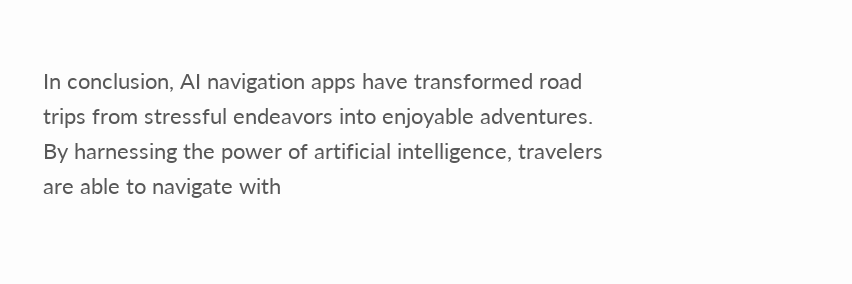In conclusion, AI navigation apps have transformed road trips from stressful endeavors into enjoyable adventures. By harnessing the power of artificial intelligence, travelers are able to navigate with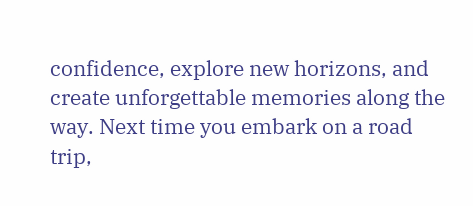confidence, explore new horizons, and create unforgettable memories along the way. Next time you embark on a road trip,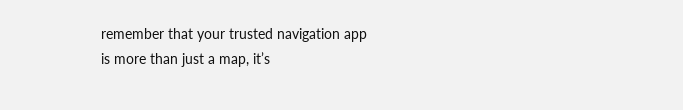remember that your trusted navigation app is more than just a map, it’s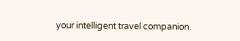your intelligent travel companion.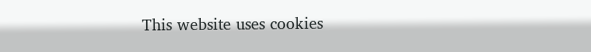This website uses cookies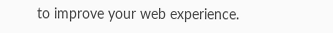to improve your web experience.